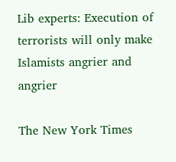Lib experts: Execution of terrorists will only make Islamists angrier and angrier

The New York Times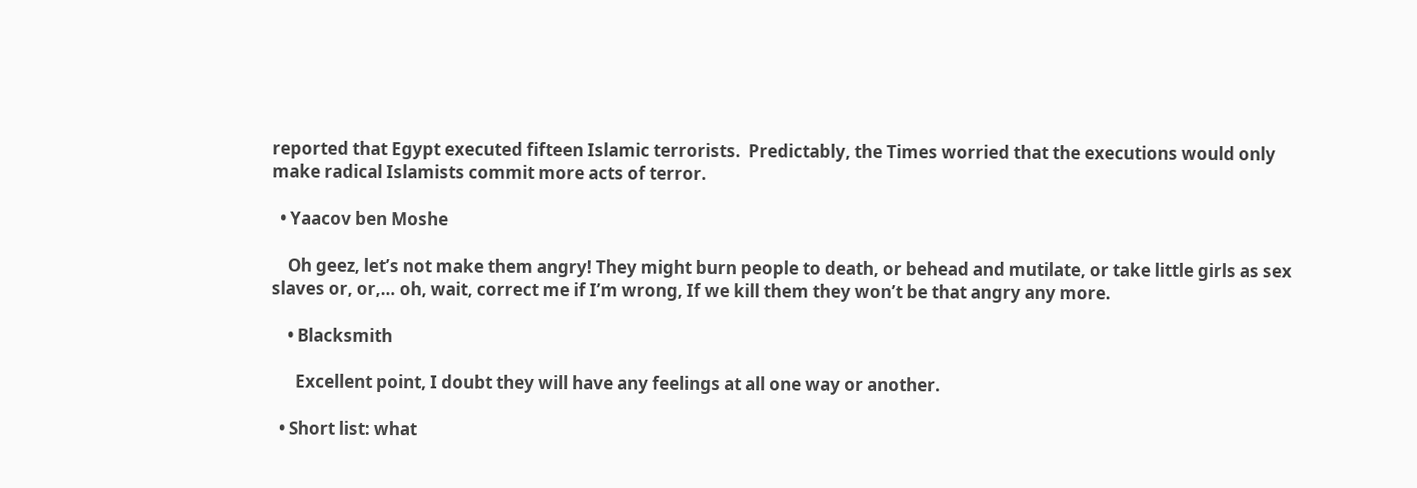reported that Egypt executed fifteen Islamic terrorists.  Predictably, the Times worried that the executions would only make radical Islamists commit more acts of terror.

  • Yaacov ben Moshe

    Oh geez, let’s not make them angry! They might burn people to death, or behead and mutilate, or take little girls as sex slaves or, or,… oh, wait, correct me if I’m wrong, If we kill them they won’t be that angry any more.

    • Blacksmith

      Excellent point, I doubt they will have any feelings at all one way or another.

  • Short list: what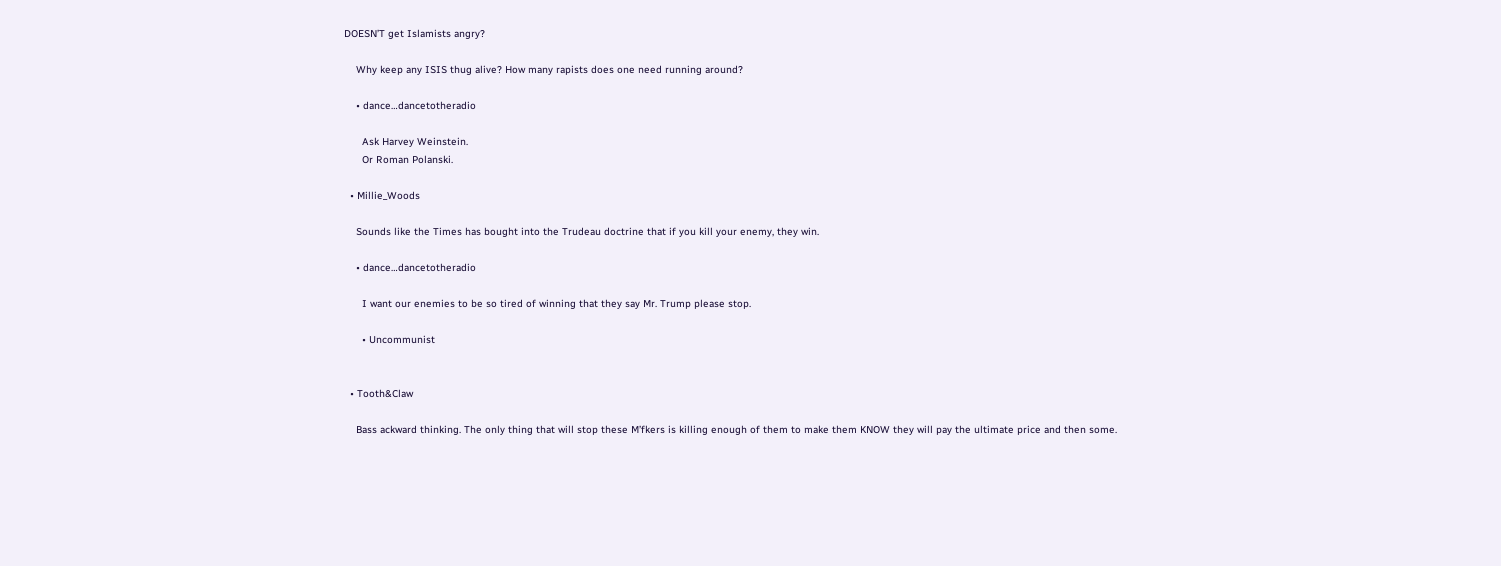DOESN’T get Islamists angry?

    Why keep any ISIS thug alive? How many rapists does one need running around?

    • dance…dancetotheradio

      Ask Harvey Weinstein.
      Or Roman Polanski.

  • Millie_Woods

    Sounds like the Times has bought into the Trudeau doctrine that if you kill your enemy, they win.

    • dance…dancetotheradio

      I want our enemies to be so tired of winning that they say Mr. Trump please stop.

      • Uncommunist


  • Tooth&Claw

    Bass ackward thinking. The only thing that will stop these M’fkers is killing enough of them to make them KNOW they will pay the ultimate price and then some.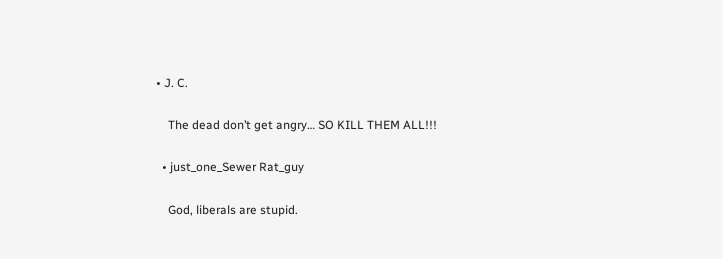• J. C.

    The dead don’t get angry… SO KILL THEM ALL!!!

  • just_one_Sewer Rat_guy

    God, liberals are stupid.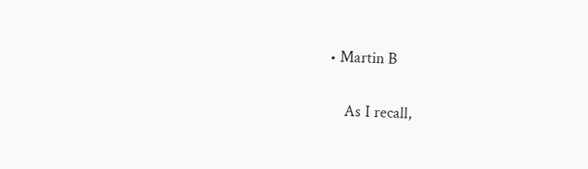• Martin B

    As I recall,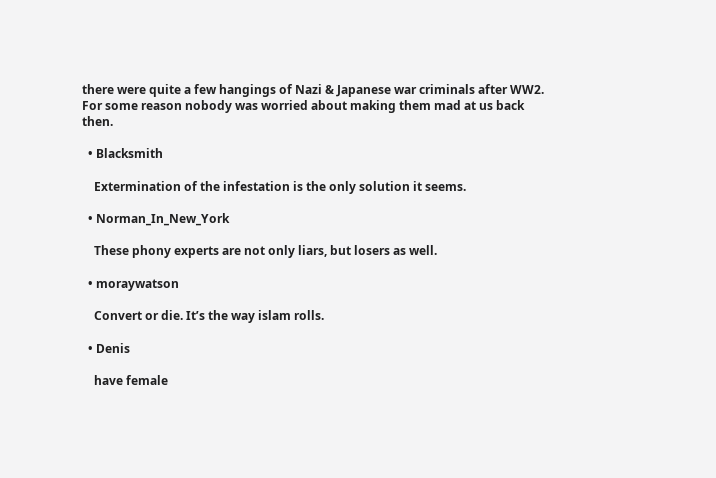there were quite a few hangings of Nazi & Japanese war criminals after WW2. For some reason nobody was worried about making them mad at us back then.

  • Blacksmith

    Extermination of the infestation is the only solution it seems.

  • Norman_In_New_York

    These phony experts are not only liars, but losers as well.

  • moraywatson

    Convert or die. It’s the way islam rolls.

  • Denis

    have female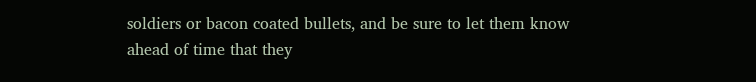soldiers or bacon coated bullets, and be sure to let them know ahead of time that they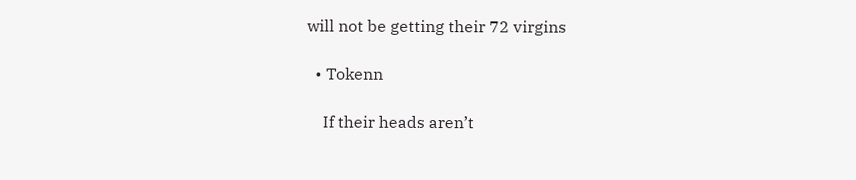will not be getting their 72 virgins

  • Tokenn

    If their heads aren’t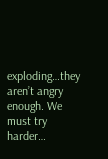exploding…they aren’t angry enough. We must try harder…